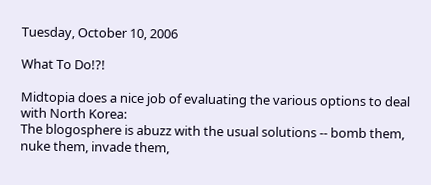Tuesday, October 10, 2006

What To Do!?!

Midtopia does a nice job of evaluating the various options to deal with North Korea:
The blogosphere is abuzz with the usual solutions -- bomb them, nuke them, invade them,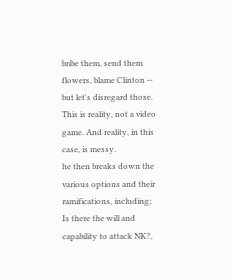bribe them, send them flowers, blame Clinton -- but let's disregard those. This is reality, not a video game. And reality, in this case, is messy.
he then breaks down the various options and their ramifications, including; Is there the will and capability to attack NK?,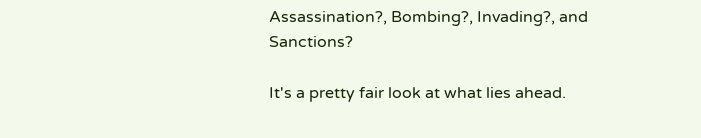Assassination?, Bombing?, Invading?, and Sanctions?

It's a pretty fair look at what lies ahead.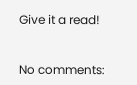Give it a read!


No comments: